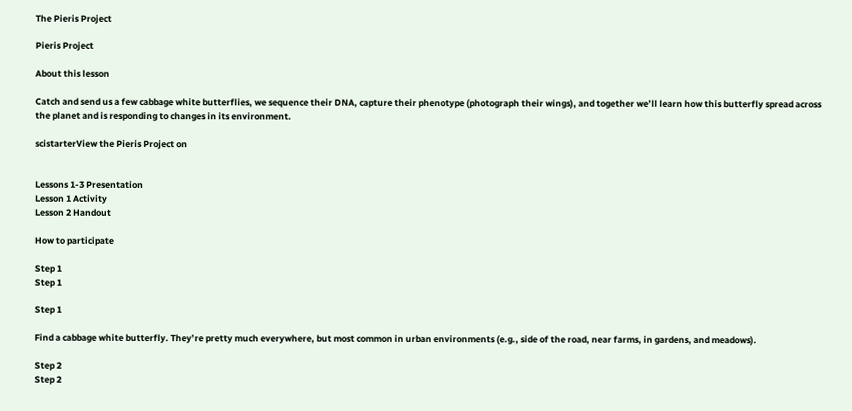The Pieris Project

Pieris Project

About this lesson

Catch and send us a few cabbage white butterflies, we sequence their DNA, capture their phenotype (photograph their wings), and together we’ll learn how this butterfly spread across the planet and is responding to changes in its environment.

scistarterView the Pieris Project on


Lessons 1-3 Presentation
Lesson 1 Activity
Lesson 2 Handout

How to participate

Step 1
Step 1

Step 1

Find a cabbage white butterfly. They’re pretty much everywhere, but most common in urban environments (e.g., side of the road, near farms, in gardens, and meadows).

Step 2
Step 2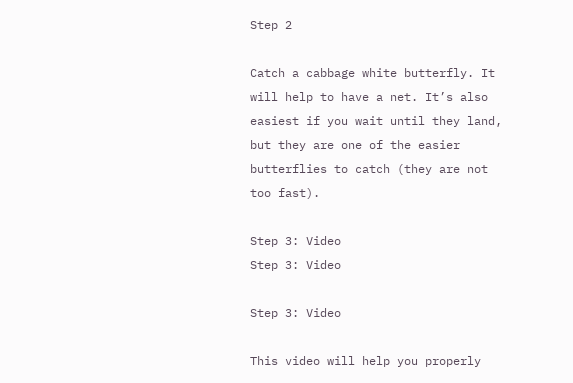Step 2

Catch a cabbage white butterfly. It will help to have a net. It’s also easiest if you wait until they land, but they are one of the easier butterflies to catch (they are not too fast).

Step 3: Video
Step 3: Video

Step 3: Video

This video will help you properly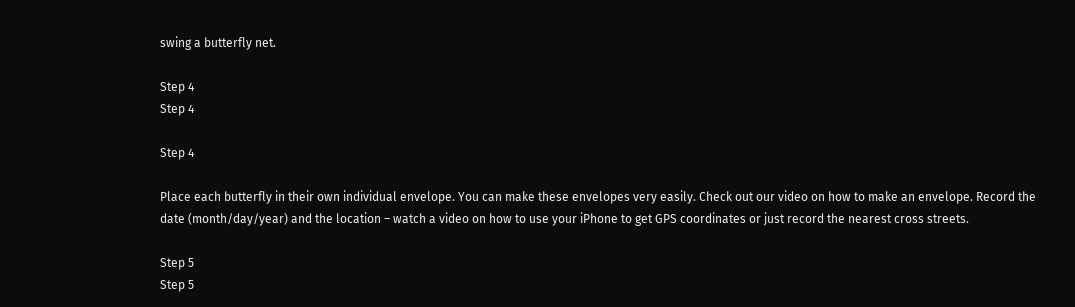swing a butterfly net.

Step 4
Step 4

Step 4

Place each butterfly in their own individual envelope. You can make these envelopes very easily. Check out our video on how to make an envelope. Record the date (month/day/year) and the location – watch a video on how to use your iPhone to get GPS coordinates or just record the nearest cross streets.

Step 5
Step 5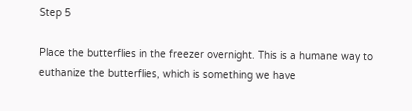Step 5

Place the butterflies in the freezer overnight. This is a humane way to euthanize the butterflies, which is something we have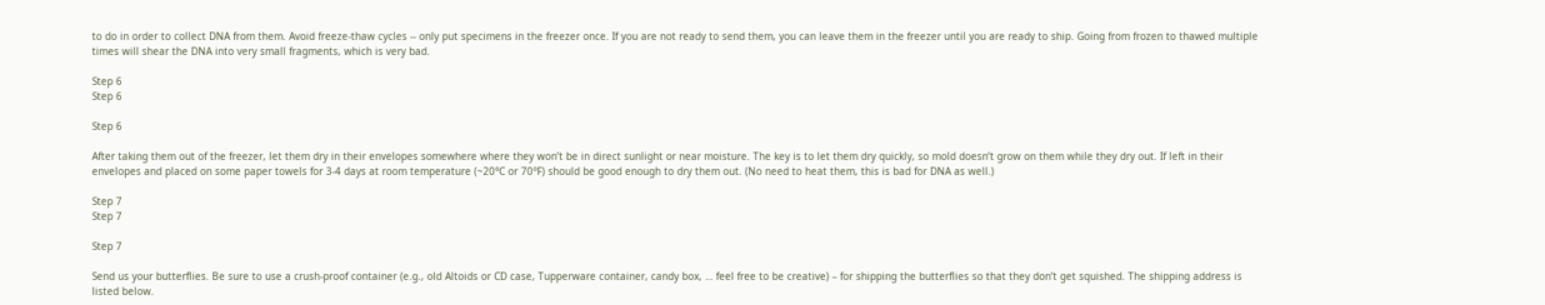to do in order to collect DNA from them. Avoid freeze-thaw cycles -- only put specimens in the freezer once. If you are not ready to send them, you can leave them in the freezer until you are ready to ship. Going from frozen to thawed multiple times will shear the DNA into very small fragments, which is very bad.

Step 6
Step 6

Step 6

After taking them out of the freezer, let them dry in their envelopes somewhere where they won’t be in direct sunlight or near moisture. The key is to let them dry quickly, so mold doesn’t grow on them while they dry out. If left in their envelopes and placed on some paper towels for 3-4 days at room temperature (~20°C or 70°F) should be good enough to dry them out. (No need to heat them, this is bad for DNA as well.)

Step 7
Step 7

Step 7

Send us your butterflies. Be sure to use a crush-proof container (e.g., old Altoids or CD case, Tupperware container, candy box, … feel free to be creative) – for shipping the butterflies so that they don’t get squished. The shipping address is listed below.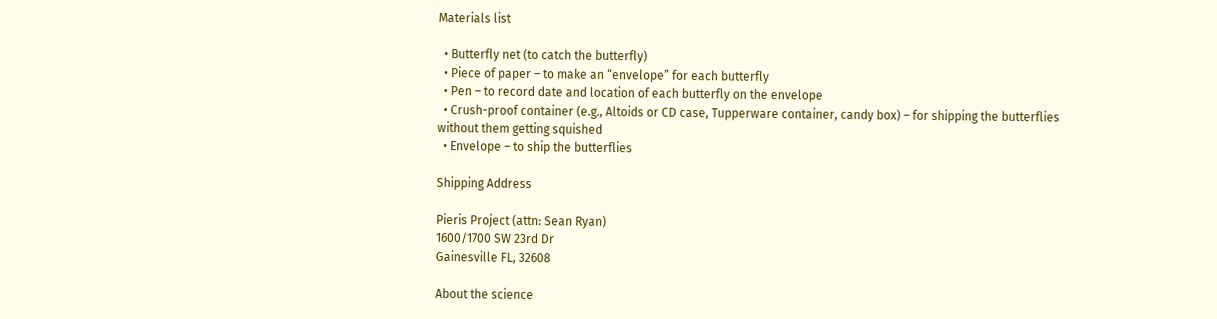Materials list

  • Butterfly net (to catch the butterfly)
  • Piece of paper – to make an “envelope” for each butterfly
  • Pen – to record date and location of each butterfly on the envelope
  • Crush-proof container (e.g., Altoids or CD case, Tupperware container, candy box) – for shipping the butterflies without them getting squished
  • Envelope – to ship the butterflies

Shipping Address

Pieris Project (attn: Sean Ryan)
1600/1700 SW 23rd Dr
Gainesville FL, 32608

About the science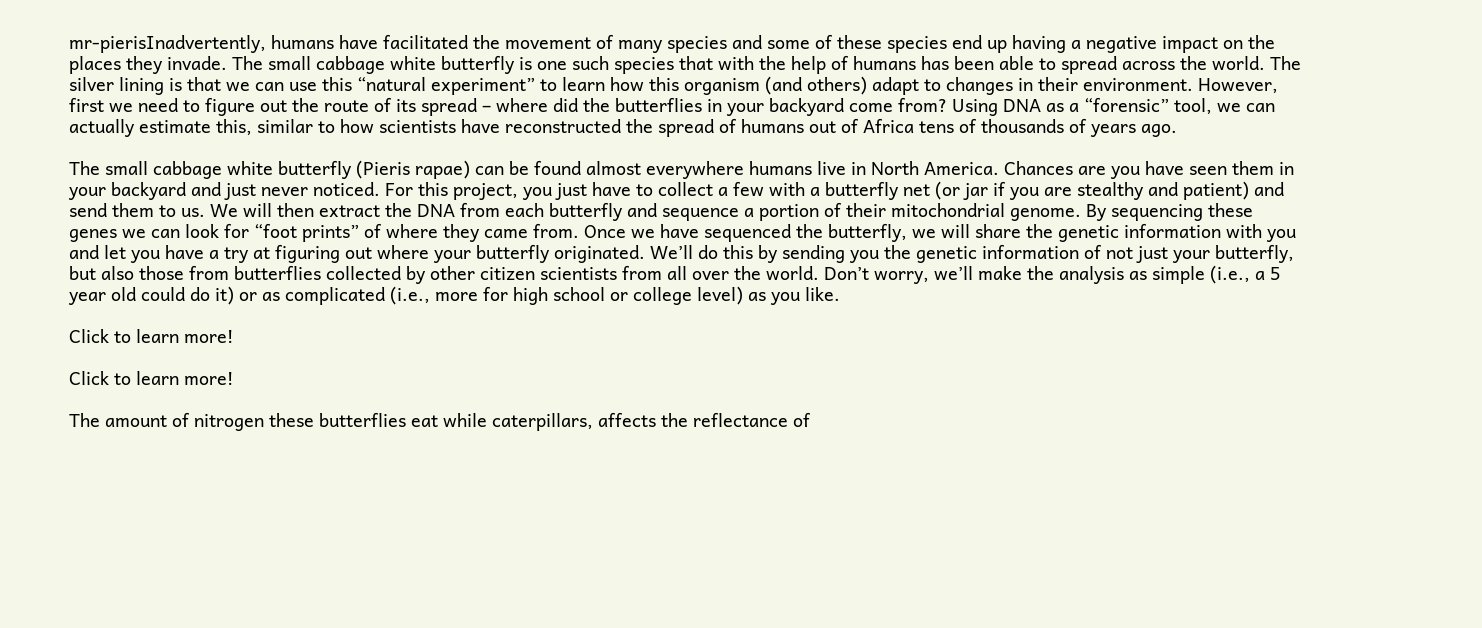mr-pierisInadvertently, humans have facilitated the movement of many species and some of these species end up having a negative impact on the places they invade. The small cabbage white butterfly is one such species that with the help of humans has been able to spread across the world. The silver lining is that we can use this “natural experiment” to learn how this organism (and others) adapt to changes in their environment. However, first we need to figure out the route of its spread – where did the butterflies in your backyard come from? Using DNA as a “forensic” tool, we can actually estimate this, similar to how scientists have reconstructed the spread of humans out of Africa tens of thousands of years ago.

The small cabbage white butterfly (Pieris rapae) can be found almost everywhere humans live in North America. Chances are you have seen them in your backyard and just never noticed. For this project, you just have to collect a few with a butterfly net (or jar if you are stealthy and patient) and send them to us. We will then extract the DNA from each butterfly and sequence a portion of their mitochondrial genome. By sequencing these genes we can look for “foot prints” of where they came from. Once we have sequenced the butterfly, we will share the genetic information with you and let you have a try at figuring out where your butterfly originated. We’ll do this by sending you the genetic information of not just your butterfly, but also those from butterflies collected by other citizen scientists from all over the world. Don’t worry, we’ll make the analysis as simple (i.e., a 5 year old could do it) or as complicated (i.e., more for high school or college level) as you like.

Click to learn more!

Click to learn more!

The amount of nitrogen these butterflies eat while caterpillars, affects the reflectance of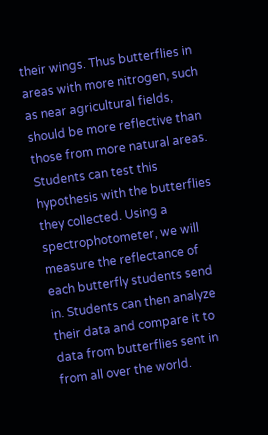their wings. Thus butterflies in areas with more nitrogen, such as near agricultural fields, should be more reflective than those from more natural areas. Students can test this hypothesis with the butterflies they collected. Using a spectrophotometer, we will measure the reflectance of each butterfly students send in. Students can then analyze their data and compare it to data from butterflies sent in from all over the world.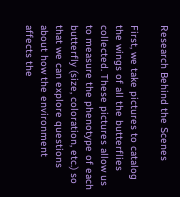Research Behind the Scenes

First, we take pictures to catalog the wings of all the butterflies collected. These pictures allow us to measure the phenotype of each butterfly (size, coloration, etc.) so that we can explore questions about how the environment affects the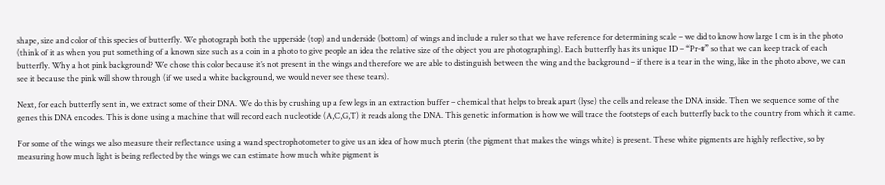shape, size and color of this species of butterfly. We photograph both the upperside (top) and underside (bottom) of wings and include a ruler so that we have reference for determining scale – we did to know how large 1 cm is in the photo (think of it as when you put something of a known size such as a coin in a photo to give people an idea the relative size of the object you are photographing). Each butterfly has its unique ID – “Pr-#” so that we can keep track of each butterfly. Why a hot pink background? We chose this color because it’s not present in the wings and therefore we are able to distinguish between the wing and the background – if there is a tear in the wing, like in the photo above, we can see it because the pink will show through (if we used a white background, we would never see these tears).

Next, for each butterfly sent in, we extract some of their DNA. We do this by crushing up a few legs in an extraction buffer – chemical that helps to break apart (lyse) the cells and release the DNA inside. Then we sequence some of the genes this DNA encodes. This is done using a machine that will record each nucleotide (A,C,G,T) it reads along the DNA. This genetic information is how we will trace the footsteps of each butterfly back to the country from which it came.

For some of the wings we also measure their reflectance using a wand spectrophotometer to give us an idea of how much pterin (the pigment that makes the wings white) is present. These white pigments are highly reflective, so by measuring how much light is being reflected by the wings we can estimate how much white pigment is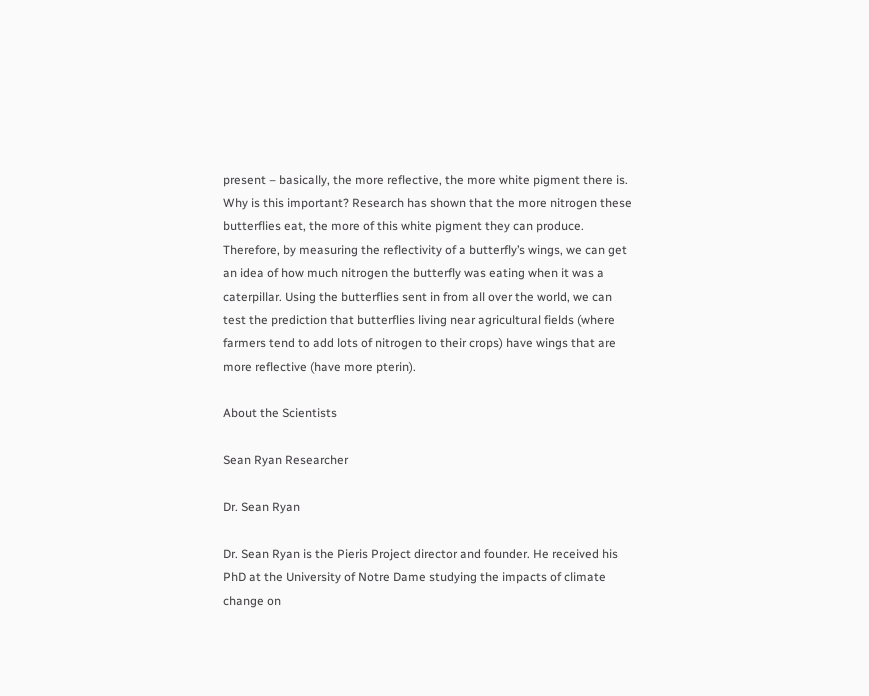present – basically, the more reflective, the more white pigment there is. Why is this important? Research has shown that the more nitrogen these butterflies eat, the more of this white pigment they can produce. Therefore, by measuring the reflectivity of a butterfly’s wings, we can get an idea of how much nitrogen the butterfly was eating when it was a caterpillar. Using the butterflies sent in from all over the world, we can test the prediction that butterflies living near agricultural fields (where farmers tend to add lots of nitrogen to their crops) have wings that are more reflective (have more pterin).

About the Scientists

Sean Ryan Researcher

Dr. Sean Ryan

Dr. Sean Ryan is the Pieris Project director and founder. He received his PhD at the University of Notre Dame studying the impacts of climate change on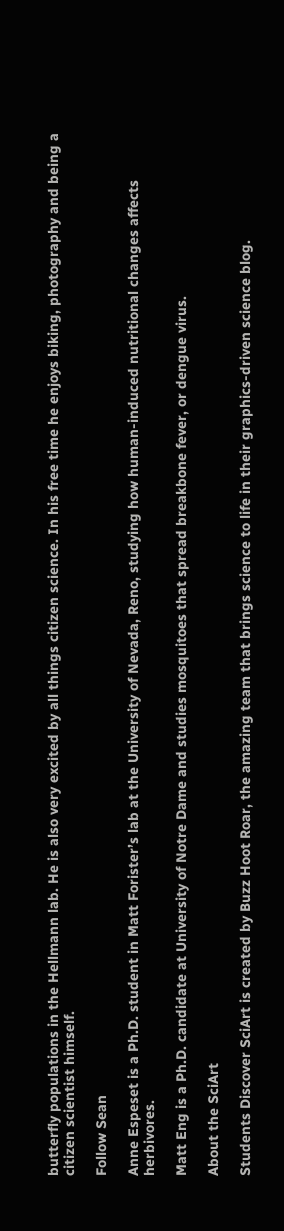butterfly populations in the Hellmann lab. He is also very excited by all things citizen science. In his free time he enjoys biking, photography and being a citizen scientist himself.

Follow Sean

Anne Espeset is a Ph.D. student in Matt Forister’s lab at the University of Nevada, Reno, studying how human-induced nutritional changes affects herbivores.

Matt Eng is a Ph.D. candidate at University of Notre Dame and studies mosquitoes that spread breakbone fever, or dengue virus.

About the SciArt

Students Discover SciArt is created by Buzz Hoot Roar, the amazing team that brings science to life in their graphics-driven science blog.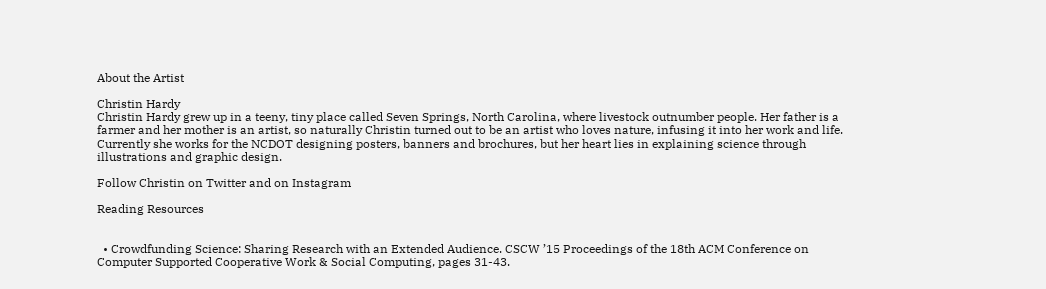About the Artist

Christin Hardy
Christin Hardy grew up in a teeny, tiny place called Seven Springs, North Carolina, where livestock outnumber people. Her father is a farmer and her mother is an artist, so naturally Christin turned out to be an artist who loves nature, infusing it into her work and life. Currently she works for the NCDOT designing posters, banners and brochures, but her heart lies in explaining science through illustrations and graphic design.

Follow Christin on Twitter and on Instagram

Reading Resources


  • Crowdfunding Science: Sharing Research with an Extended Audience. CSCW ’15 Proceedings of the 18th ACM Conference on Computer Supported Cooperative Work & Social Computing, pages 31-43.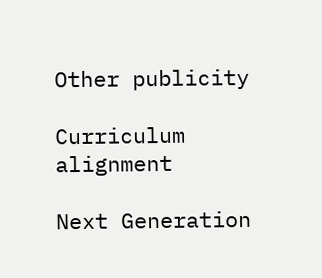Other publicity

Curriculum alignment

Next Generation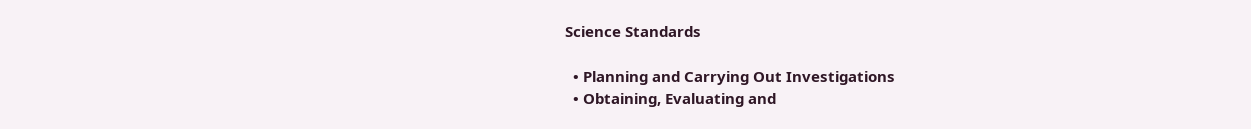Science Standards

  • Planning and Carrying Out Investigations
  • Obtaining, Evaluating and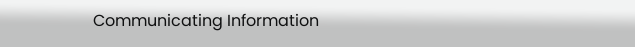Communicating Information